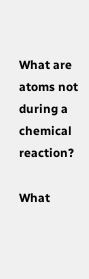What are atoms not during a chemical reaction?

What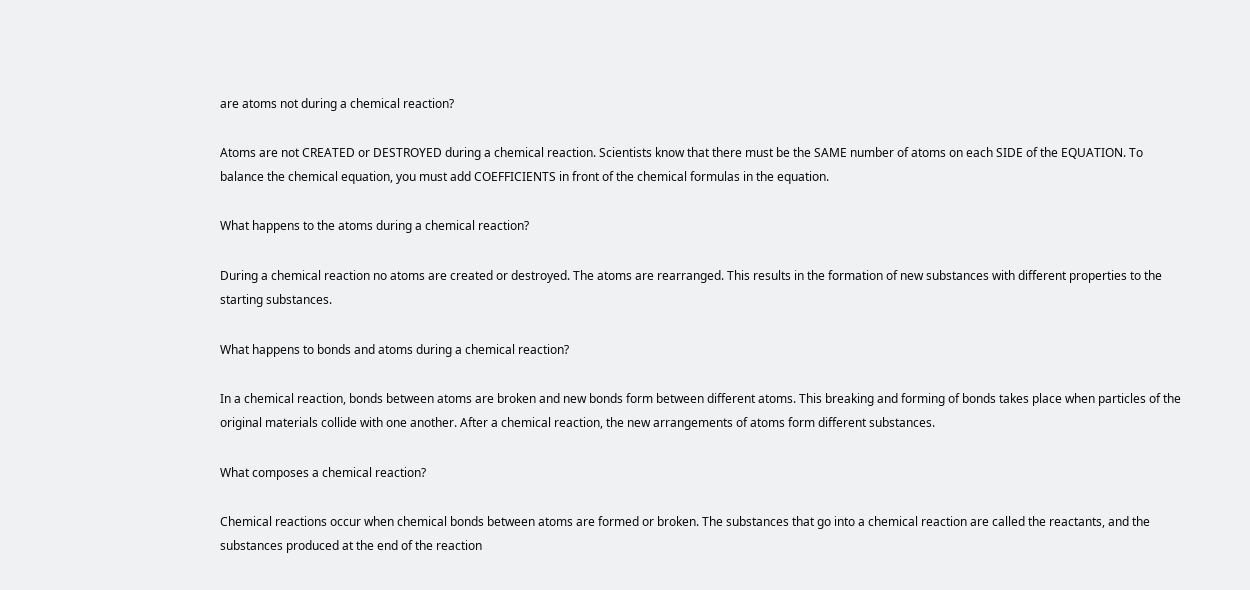are atoms not during a chemical reaction?

Atoms are not CREATED or DESTROYED during a chemical reaction. Scientists know that there must be the SAME number of atoms on each SIDE of the EQUATION. To balance the chemical equation, you must add COEFFICIENTS in front of the chemical formulas in the equation.

What happens to the atoms during a chemical reaction?

During a chemical reaction no atoms are created or destroyed. The atoms are rearranged. This results in the formation of new substances with different properties to the starting substances.

What happens to bonds and atoms during a chemical reaction?

In a chemical reaction, bonds between atoms are broken and new bonds form between different atoms. This breaking and forming of bonds takes place when particles of the original materials collide with one another. After a chemical reaction, the new arrangements of atoms form different substances.

What composes a chemical reaction?

Chemical reactions occur when chemical bonds between atoms are formed or broken. The substances that go into a chemical reaction are called the reactants, and the substances produced at the end of the reaction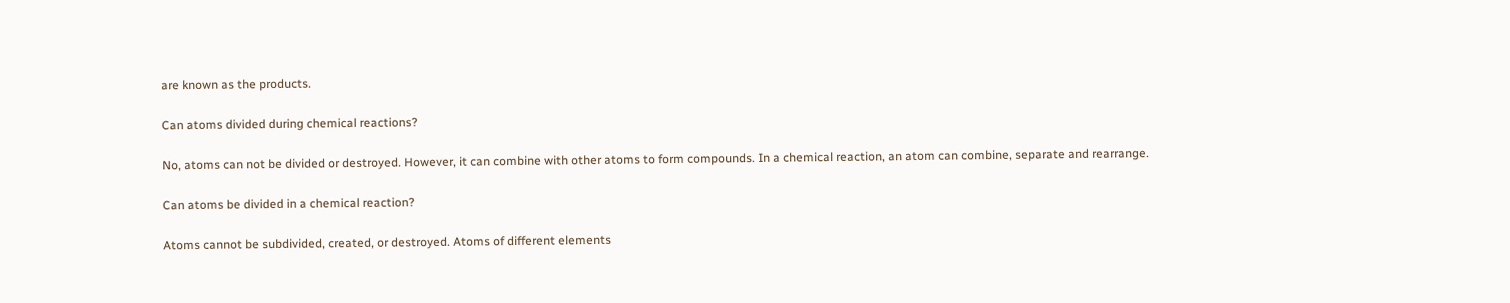are known as the products.

Can atoms divided during chemical reactions?

No, atoms can not be divided or destroyed. However, it can combine with other atoms to form compounds. In a chemical reaction, an atom can combine, separate and rearrange.

Can atoms be divided in a chemical reaction?

Atoms cannot be subdivided, created, or destroyed. Atoms of different elements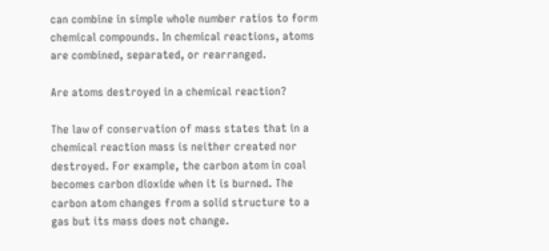can combine in simple whole number ratios to form chemical compounds. In chemical reactions, atoms are combined, separated, or rearranged.

Are atoms destroyed in a chemical reaction?

The law of conservation of mass states that in a chemical reaction mass is neither created nor destroyed. For example, the carbon atom in coal becomes carbon dioxide when it is burned. The carbon atom changes from a solid structure to a gas but its mass does not change.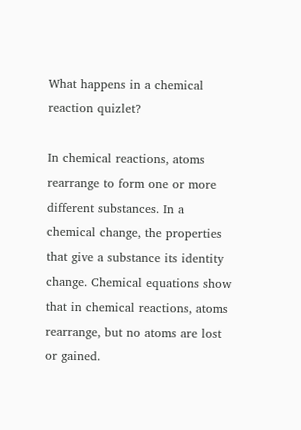What happens in a chemical reaction quizlet?

In chemical reactions, atoms rearrange to form one or more different substances. In a chemical change, the properties that give a substance its identity change. Chemical equations show that in chemical reactions, atoms rearrange, but no atoms are lost or gained.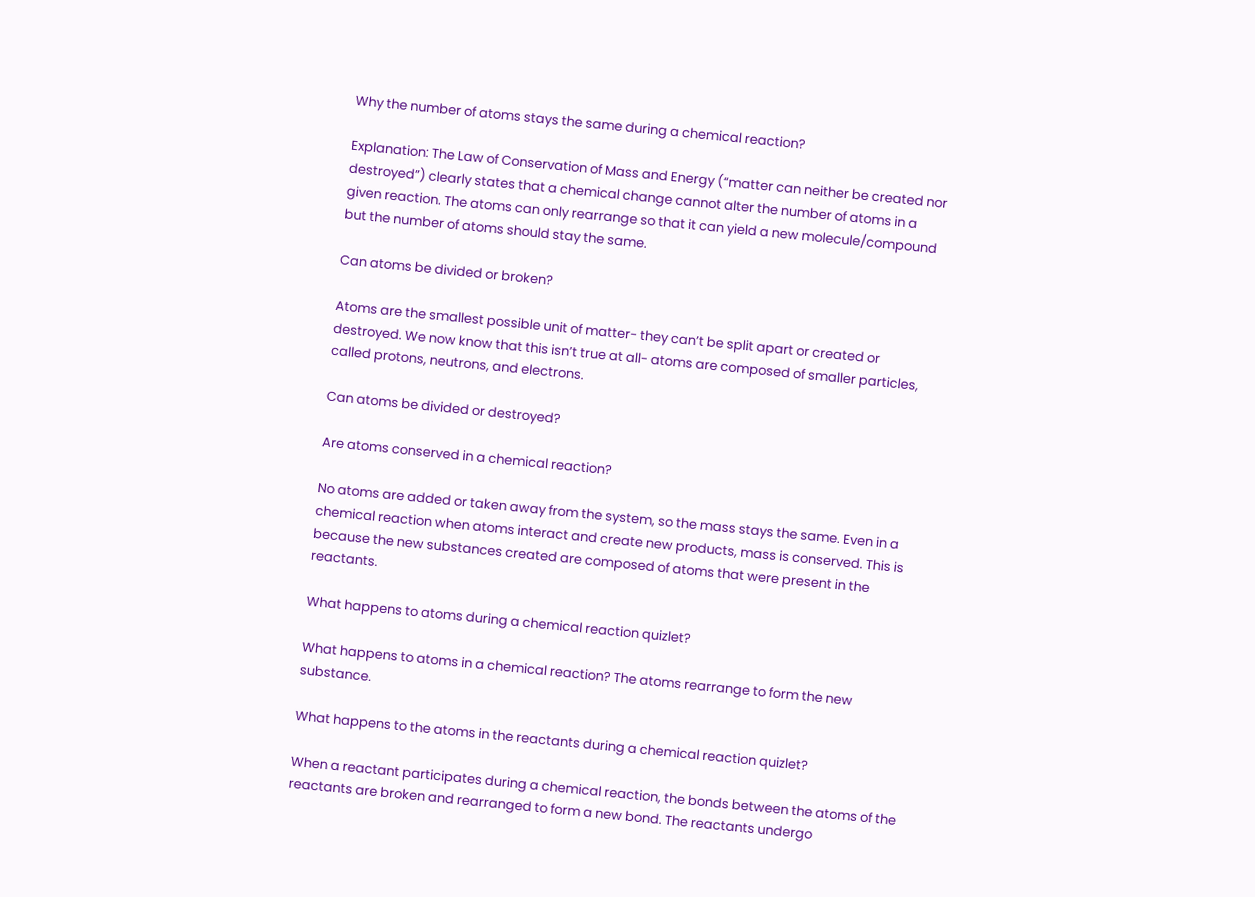Why the number of atoms stays the same during a chemical reaction?

Explanation: The Law of Conservation of Mass and Energy (“matter can neither be created nor destroyed”) clearly states that a chemical change cannot alter the number of atoms in a given reaction. The atoms can only rearrange so that it can yield a new molecule/compound but the number of atoms should stay the same.

Can atoms be divided or broken?

Atoms are the smallest possible unit of matter- they can’t be split apart or created or destroyed. We now know that this isn’t true at all- atoms are composed of smaller particles, called protons, neutrons, and electrons.

Can atoms be divided or destroyed?

Are atoms conserved in a chemical reaction?

No atoms are added or taken away from the system, so the mass stays the same. Even in a chemical reaction when atoms interact and create new products, mass is conserved. This is because the new substances created are composed of atoms that were present in the reactants.

What happens to atoms during a chemical reaction quizlet?

What happens to atoms in a chemical reaction? The atoms rearrange to form the new substance.

What happens to the atoms in the reactants during a chemical reaction quizlet?

When a reactant participates during a chemical reaction, the bonds between the atoms of the reactants are broken and rearranged to form a new bond. The reactants undergo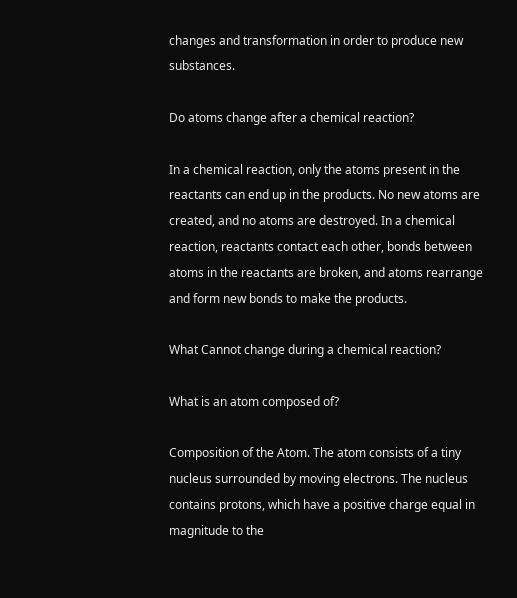changes and transformation in order to produce new substances.

Do atoms change after a chemical reaction?

In a chemical reaction, only the atoms present in the reactants can end up in the products. No new atoms are created, and no atoms are destroyed. In a chemical reaction, reactants contact each other, bonds between atoms in the reactants are broken, and atoms rearrange and form new bonds to make the products.

What Cannot change during a chemical reaction?

What is an atom composed of?

Composition of the Atom. The atom consists of a tiny nucleus surrounded by moving electrons. The nucleus contains protons, which have a positive charge equal in magnitude to the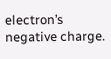electron’s negative charge.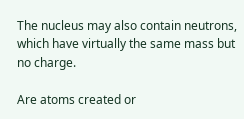The nucleus may also contain neutrons, which have virtually the same mass but no charge.

Are atoms created or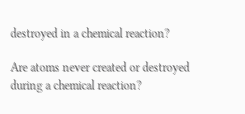destroyed in a chemical reaction?

Are atoms never created or destroyed during a chemical reaction?